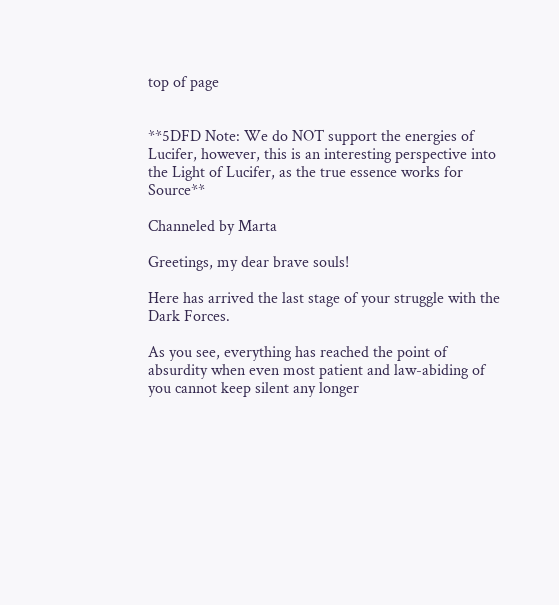top of page


**5DFD Note: We do NOT support the energies of Lucifer, however, this is an interesting perspective into the Light of Lucifer, as the true essence works for Source**

Channeled by Marta

Greetings, my dear brave souls!

Here has arrived the last stage of your struggle with the Dark Forces.

As you see, everything has reached the point of absurdity when even most patient and law-abiding of you cannot keep silent any longer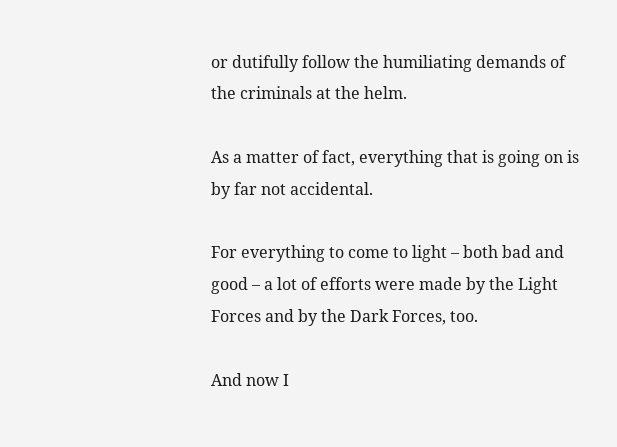or dutifully follow the humiliating demands of the criminals at the helm.

As a matter of fact, everything that is going on is by far not accidental.

For everything to come to light – both bad and good – a lot of efforts were made by the Light Forces and by the Dark Forces, too.

And now I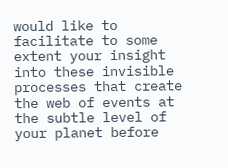would like to facilitate to some extent your insight into these invisible processes that create the web of events at the subtle level of your planet before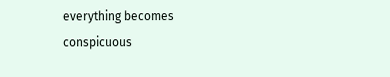everything becomes conspicuous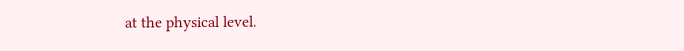at the physical level.